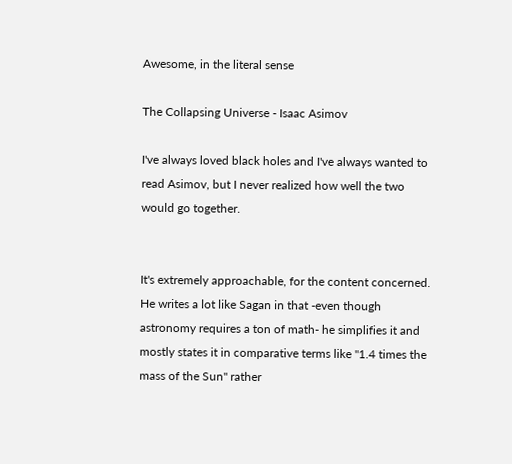Awesome, in the literal sense

The Collapsing Universe - Isaac Asimov

I've always loved black holes and I've always wanted to read Asimov, but I never realized how well the two would go together.


It's extremely approachable, for the content concerned. He writes a lot like Sagan in that -even though astronomy requires a ton of math- he simplifies it and mostly states it in comparative terms like "1.4 times the mass of the Sun" rather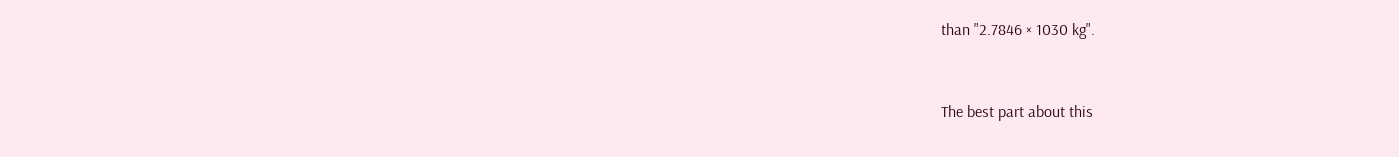than "2.7846 × 1030 kg".


The best part about this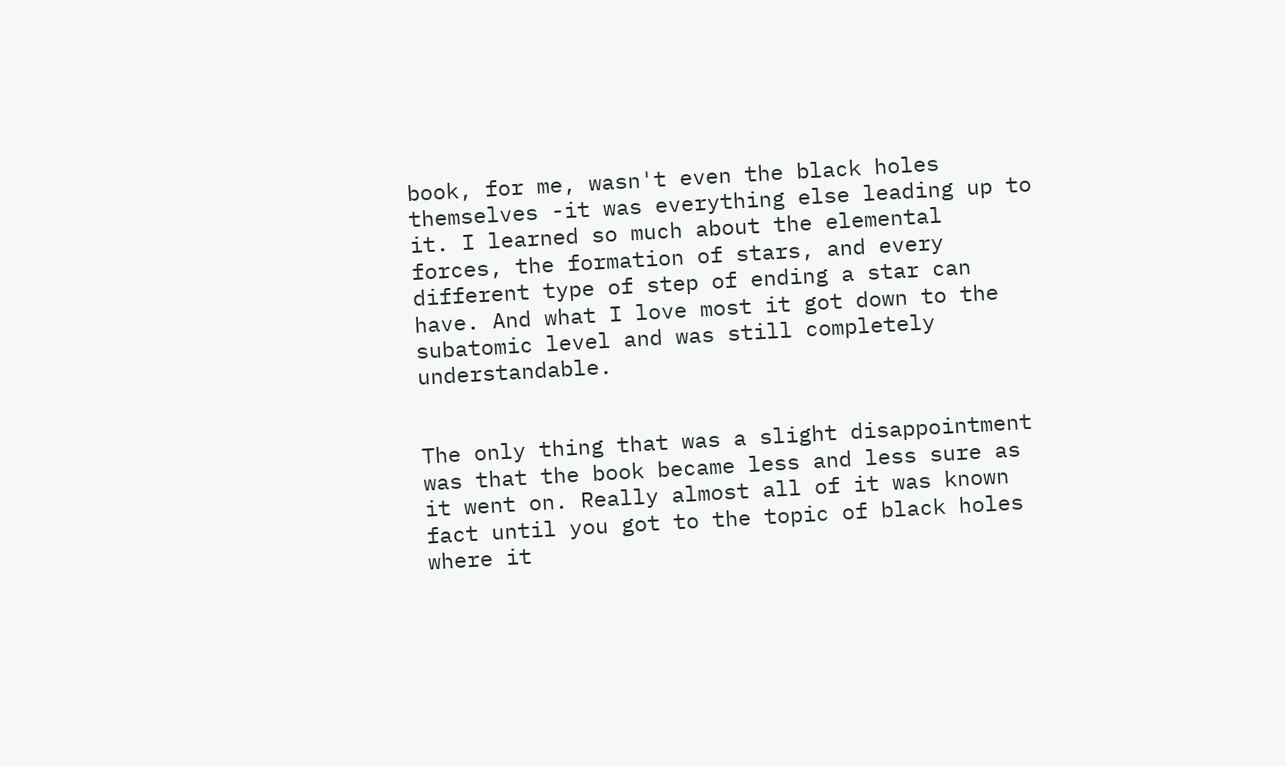book, for me, wasn't even the black holes themselves -it was everything else leading up to it. I learned so much about the elemental forces, the formation of stars, and every different type of step of ending a star can have. And what I love most it got down to the subatomic level and was still completely understandable.


The only thing that was a slight disappointment was that the book became less and less sure as it went on. Really almost all of it was known fact until you got to the topic of black holes where it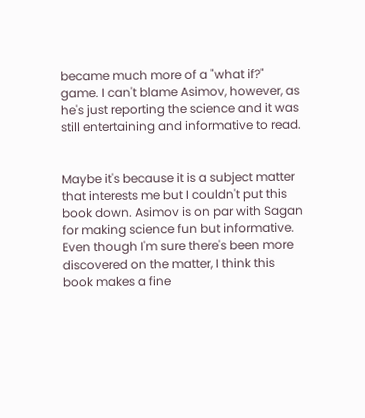became much more of a "what if?" game. I can't blame Asimov, however, as he's just reporting the science and it was still entertaining and informative to read.


Maybe it's because it is a subject matter that interests me but I couldn't put this book down. Asimov is on par with Sagan for making science fun but informative. Even though I'm sure there's been more discovered on the matter, I think this book makes a fine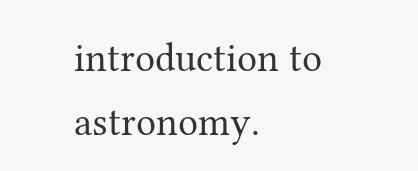introduction to astronomy.